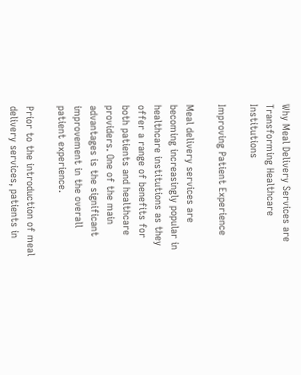Why Meal Delivery Services are Transforming Healthcare Institutions

Improving Patient Experience

Meal delivery services are becoming increasingly popular in healthcare institutions as they offer a range of benefits for both patients and healthcare providers. One of the main advantages is the significant improvement in the overall patient experience.

Prior to the introduction of meal delivery services, patients in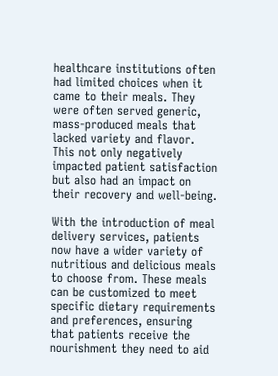healthcare institutions often had limited choices when it came to their meals. They were often served generic, mass-produced meals that lacked variety and flavor. This not only negatively impacted patient satisfaction but also had an impact on their recovery and well-being.

With the introduction of meal delivery services, patients now have a wider variety of nutritious and delicious meals to choose from. These meals can be customized to meet specific dietary requirements and preferences, ensuring that patients receive the nourishment they need to aid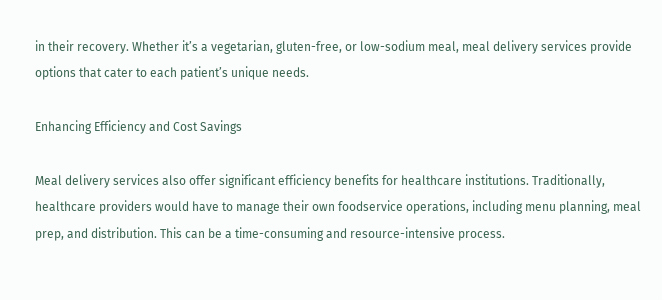in their recovery. Whether it’s a vegetarian, gluten-free, or low-sodium meal, meal delivery services provide options that cater to each patient’s unique needs.

Enhancing Efficiency and Cost Savings

Meal delivery services also offer significant efficiency benefits for healthcare institutions. Traditionally, healthcare providers would have to manage their own foodservice operations, including menu planning, meal prep, and distribution. This can be a time-consuming and resource-intensive process.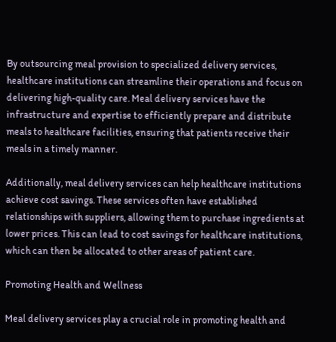By outsourcing meal provision to specialized delivery services, healthcare institutions can streamline their operations and focus on delivering high-quality care. Meal delivery services have the infrastructure and expertise to efficiently prepare and distribute meals to healthcare facilities, ensuring that patients receive their meals in a timely manner.

Additionally, meal delivery services can help healthcare institutions achieve cost savings. These services often have established relationships with suppliers, allowing them to purchase ingredients at lower prices. This can lead to cost savings for healthcare institutions, which can then be allocated to other areas of patient care.

Promoting Health and Wellness

Meal delivery services play a crucial role in promoting health and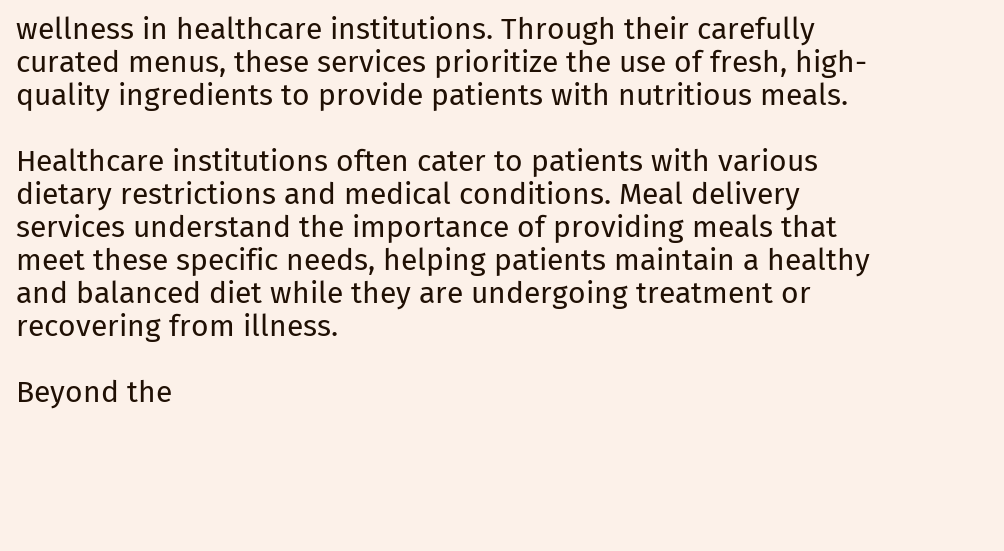wellness in healthcare institutions. Through their carefully curated menus, these services prioritize the use of fresh, high-quality ingredients to provide patients with nutritious meals.

Healthcare institutions often cater to patients with various dietary restrictions and medical conditions. Meal delivery services understand the importance of providing meals that meet these specific needs, helping patients maintain a healthy and balanced diet while they are undergoing treatment or recovering from illness.

Beyond the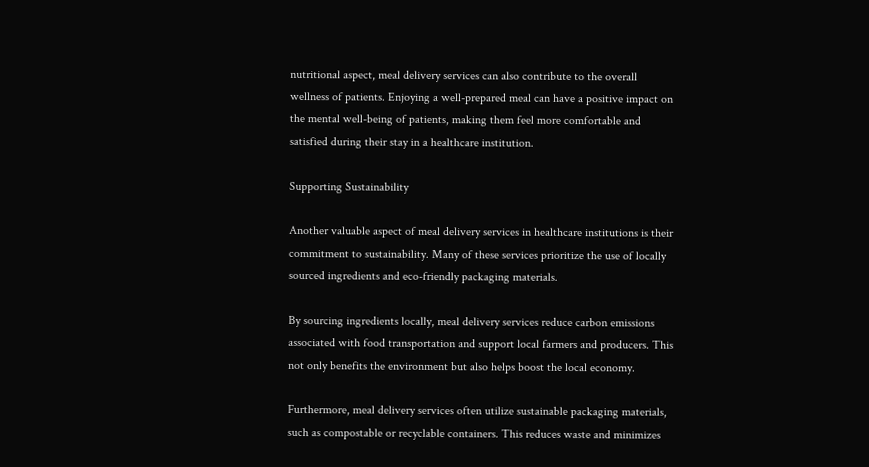nutritional aspect, meal delivery services can also contribute to the overall wellness of patients. Enjoying a well-prepared meal can have a positive impact on the mental well-being of patients, making them feel more comfortable and satisfied during their stay in a healthcare institution.

Supporting Sustainability

Another valuable aspect of meal delivery services in healthcare institutions is their commitment to sustainability. Many of these services prioritize the use of locally sourced ingredients and eco-friendly packaging materials.

By sourcing ingredients locally, meal delivery services reduce carbon emissions associated with food transportation and support local farmers and producers. This not only benefits the environment but also helps boost the local economy.

Furthermore, meal delivery services often utilize sustainable packaging materials, such as compostable or recyclable containers. This reduces waste and minimizes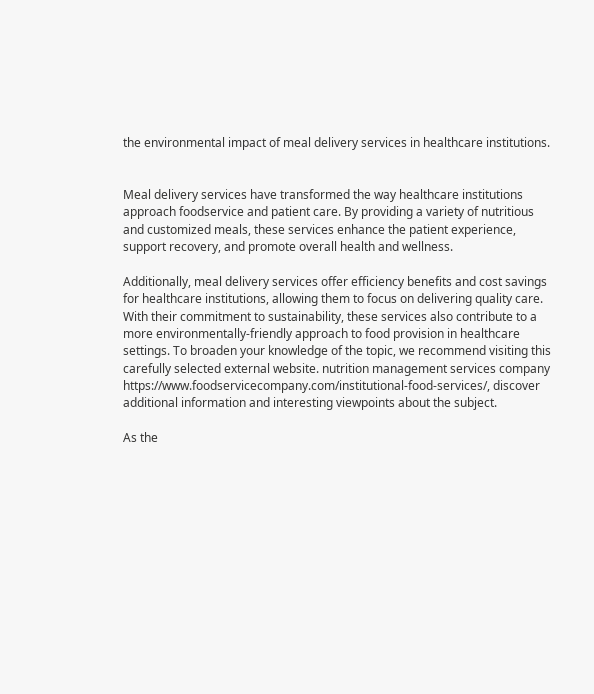the environmental impact of meal delivery services in healthcare institutions.


Meal delivery services have transformed the way healthcare institutions approach foodservice and patient care. By providing a variety of nutritious and customized meals, these services enhance the patient experience, support recovery, and promote overall health and wellness.

Additionally, meal delivery services offer efficiency benefits and cost savings for healthcare institutions, allowing them to focus on delivering quality care. With their commitment to sustainability, these services also contribute to a more environmentally-friendly approach to food provision in healthcare settings. To broaden your knowledge of the topic, we recommend visiting this carefully selected external website. nutrition management services company https://www.foodservicecompany.com/institutional-food-services/, discover additional information and interesting viewpoints about the subject.

As the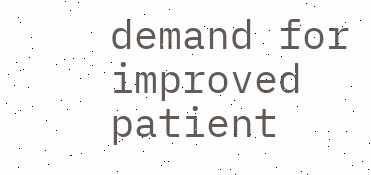demand for improved patient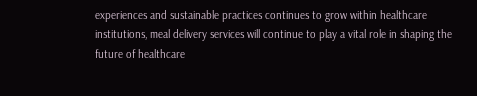experiences and sustainable practices continues to grow within healthcare institutions, meal delivery services will continue to play a vital role in shaping the future of healthcare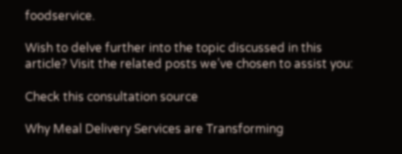foodservice.

Wish to delve further into the topic discussed in this article? Visit the related posts we’ve chosen to assist you:

Check this consultation source

Why Meal Delivery Services are Transforming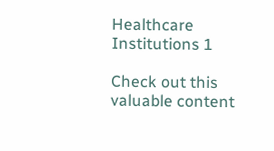Healthcare Institutions 1

Check out this valuable content